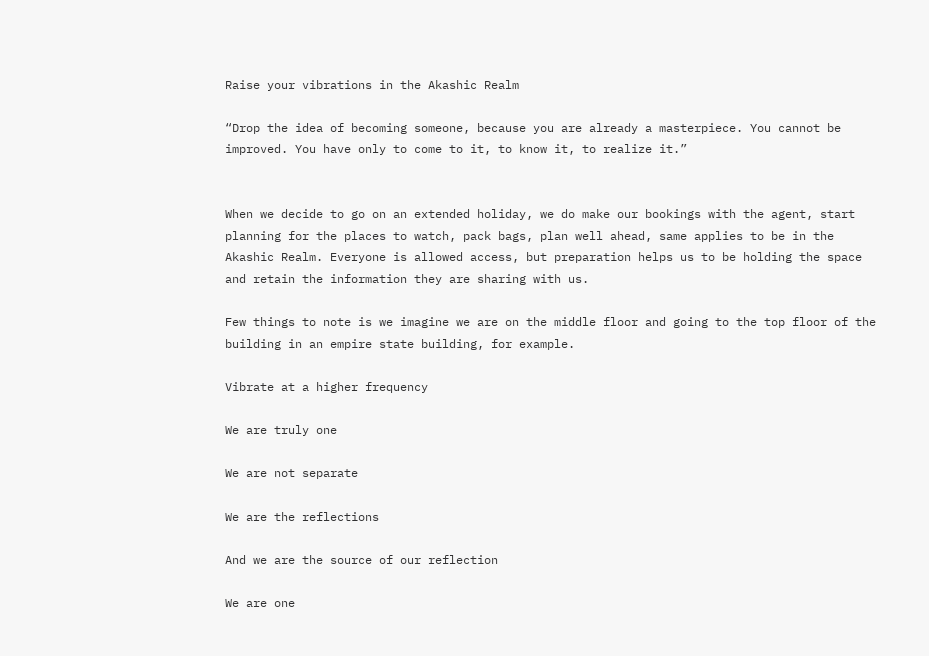Raise your vibrations in the Akashic Realm

“Drop the idea of becoming someone, because you are already a masterpiece. You cannot be improved. You have only to come to it, to know it, to realize it.”


When we decide to go on an extended holiday, we do make our bookings with the agent, start planning for the places to watch, pack bags, plan well ahead, same applies to be in the Akashic Realm. Everyone is allowed access, but preparation helps us to be holding the space and retain the information they are sharing with us.

Few things to note is we imagine we are on the middle floor and going to the top floor of the building in an empire state building, for example.

Vibrate at a higher frequency

We are truly one

We are not separate

We are the reflections

And we are the source of our reflection

We are one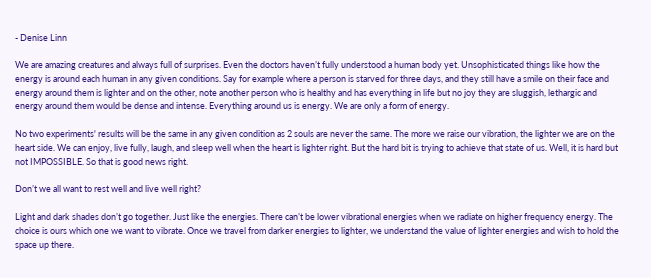- Denise Linn

We are amazing creatures and always full of surprises. Even the doctors haven’t fully understood a human body yet. Unsophisticated things like how the energy is around each human in any given conditions. Say for example where a person is starved for three days, and they still have a smile on their face and energy around them is lighter and on the other, note another person who is healthy and has everything in life but no joy they are sluggish, lethargic and energy around them would be dense and intense. Everything around us is energy. We are only a form of energy.

No two experiments' results will be the same in any given condition as 2 souls are never the same. The more we raise our vibration, the lighter we are on the heart side. We can enjoy, live fully, laugh, and sleep well when the heart is lighter right. But the hard bit is trying to achieve that state of us. Well, it is hard but not IMPOSSIBLE. So that is good news right.

Don’t we all want to rest well and live well right?

Light and dark shades don’t go together. Just like the energies. There can’t be lower vibrational energies when we radiate on higher frequency energy. The choice is ours which one we want to vibrate. Once we travel from darker energies to lighter, we understand the value of lighter energies and wish to hold the space up there.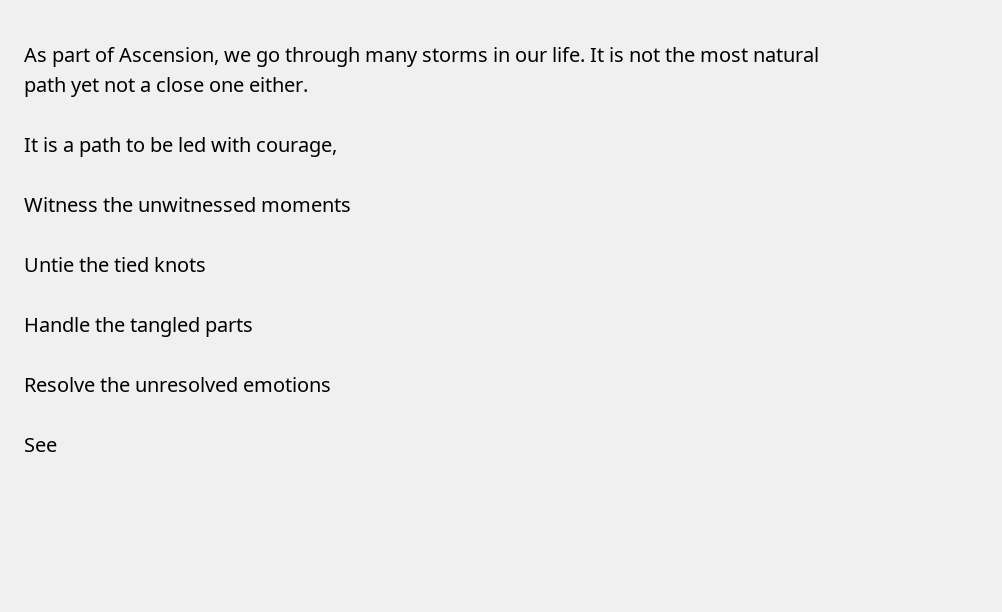As part of Ascension, we go through many storms in our life. It is not the most natural path yet not a close one either.

It is a path to be led with courage,

Witness the unwitnessed moments

Untie the tied knots

Handle the tangled parts

Resolve the unresolved emotions

See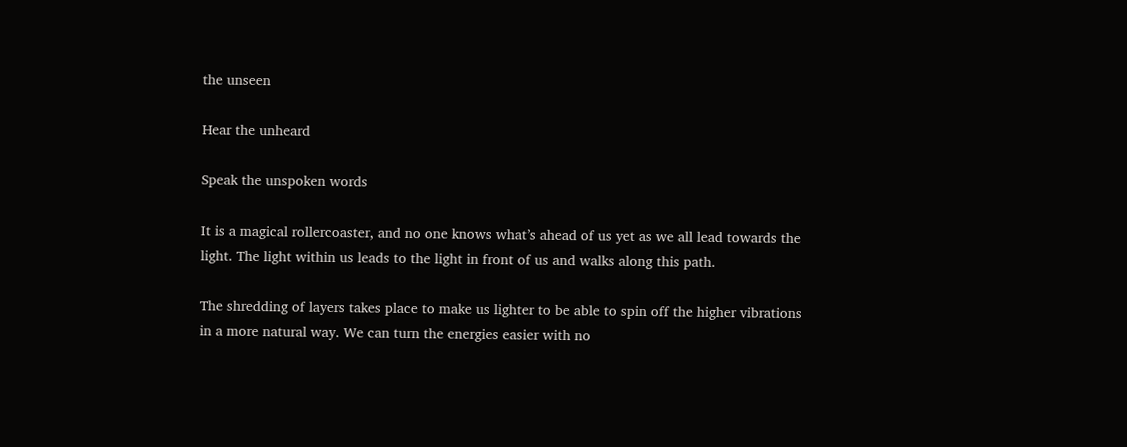the unseen

Hear the unheard

Speak the unspoken words

It is a magical rollercoaster, and no one knows what’s ahead of us yet as we all lead towards the light. The light within us leads to the light in front of us and walks along this path.

The shredding of layers takes place to make us lighter to be able to spin off the higher vibrations in a more natural way. We can turn the energies easier with no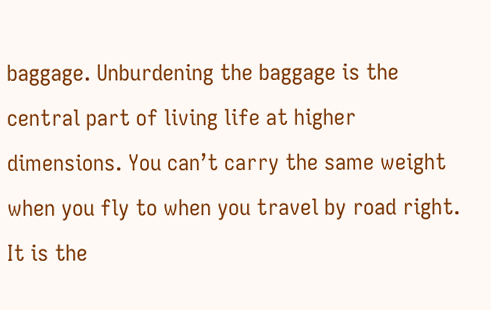baggage. Unburdening the baggage is the central part of living life at higher dimensions. You can’t carry the same weight when you fly to when you travel by road right. It is the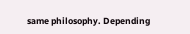same philosophy. Depending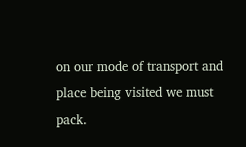on our mode of transport and place being visited we must pack.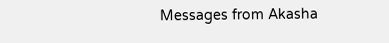Messages from Akasha